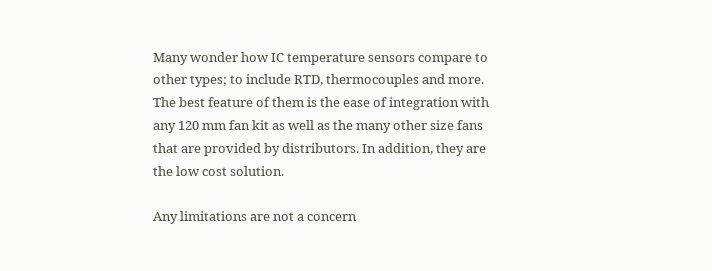Many wonder how IC temperature sensors compare to other types; to include RTD, thermocouples and more. The best feature of them is the ease of integration with any 120 mm fan kit as well as the many other size fans that are provided by distributors. In addition, they are the low cost solution.

Any limitations are not a concern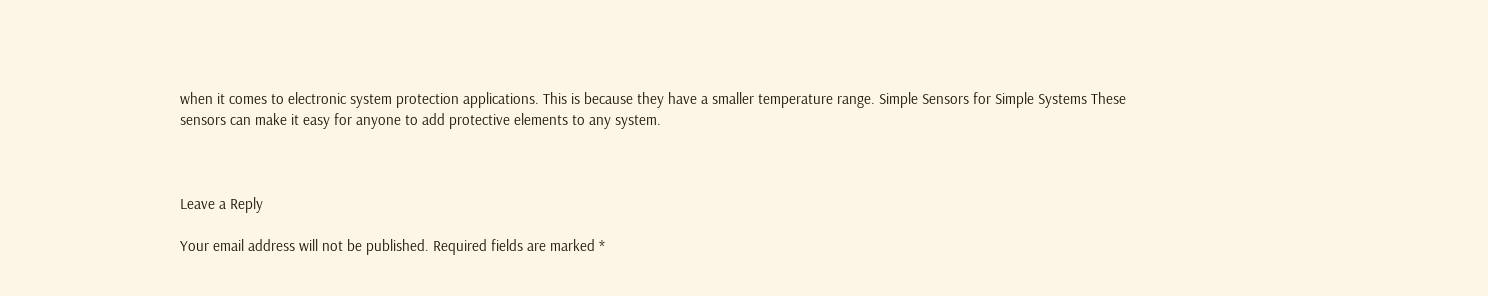when it comes to electronic system protection applications. This is because they have a smaller temperature range. Simple Sensors for Simple Systems These sensors can make it easy for anyone to add protective elements to any system.



Leave a Reply

Your email address will not be published. Required fields are marked *